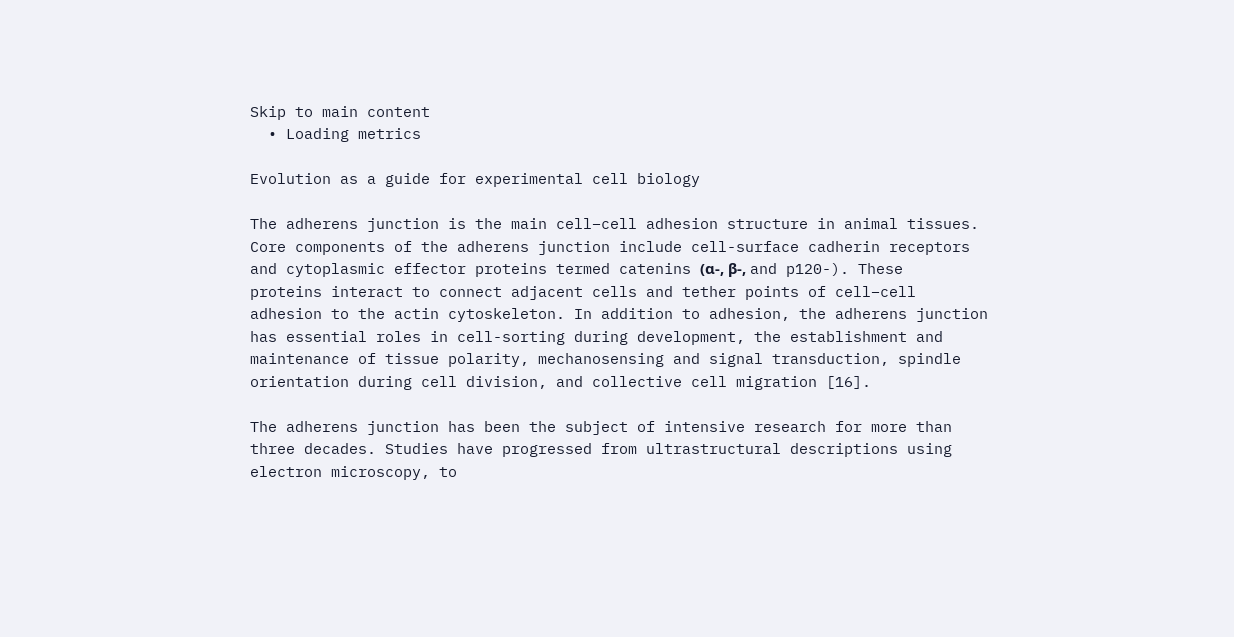Skip to main content
  • Loading metrics

Evolution as a guide for experimental cell biology

The adherens junction is the main cell–cell adhesion structure in animal tissues. Core components of the adherens junction include cell-surface cadherin receptors and cytoplasmic effector proteins termed catenins (α-, β-, and p120-). These proteins interact to connect adjacent cells and tether points of cell–cell adhesion to the actin cytoskeleton. In addition to adhesion, the adherens junction has essential roles in cell-sorting during development, the establishment and maintenance of tissue polarity, mechanosensing and signal transduction, spindle orientation during cell division, and collective cell migration [16].

The adherens junction has been the subject of intensive research for more than three decades. Studies have progressed from ultrastructural descriptions using electron microscopy, to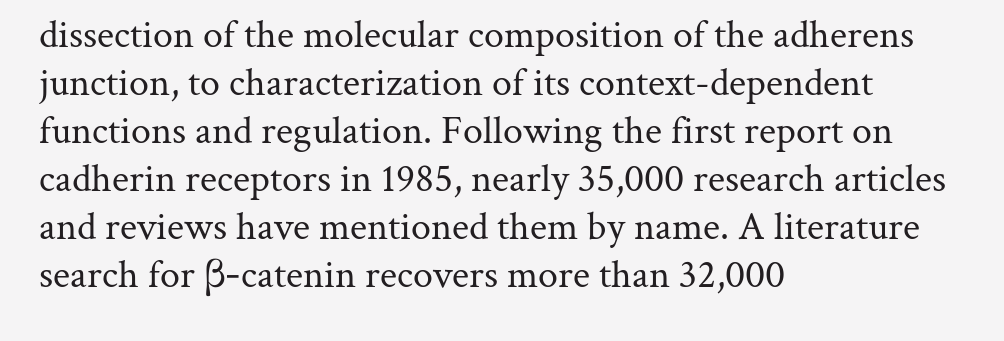dissection of the molecular composition of the adherens junction, to characterization of its context-dependent functions and regulation. Following the first report on cadherin receptors in 1985, nearly 35,000 research articles and reviews have mentioned them by name. A literature search for β-catenin recovers more than 32,000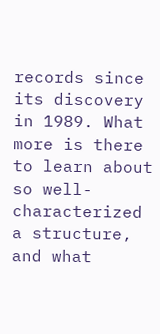records since its discovery in 1989. What more is there to learn about so well-characterized a structure, and what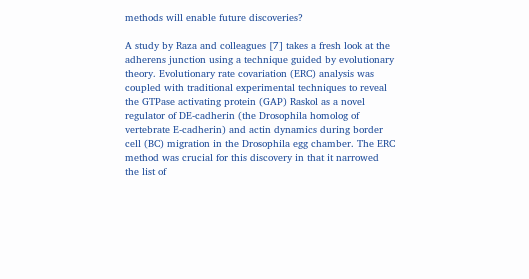methods will enable future discoveries?

A study by Raza and colleagues [7] takes a fresh look at the adherens junction using a technique guided by evolutionary theory. Evolutionary rate covariation (ERC) analysis was coupled with traditional experimental techniques to reveal the GTPase activating protein (GAP) Raskol as a novel regulator of DE-cadherin (the Drosophila homolog of vertebrate E-cadherin) and actin dynamics during border cell (BC) migration in the Drosophila egg chamber. The ERC method was crucial for this discovery in that it narrowed the list of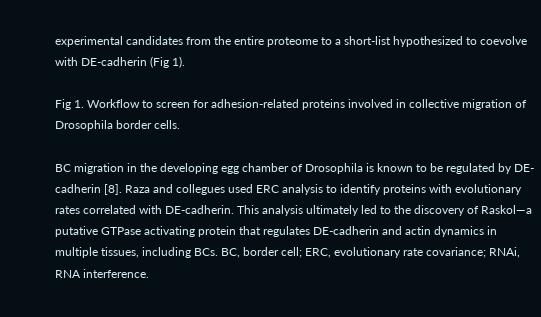experimental candidates from the entire proteome to a short-list hypothesized to coevolve with DE-cadherin (Fig 1).

Fig 1. Workflow to screen for adhesion-related proteins involved in collective migration of Drosophila border cells.

BC migration in the developing egg chamber of Drosophila is known to be regulated by DE-cadherin [8]. Raza and collegues used ERC analysis to identify proteins with evolutionary rates correlated with DE-cadherin. This analysis ultimately led to the discovery of Raskol—a putative GTPase activating protein that regulates DE-cadherin and actin dynamics in multiple tissues, including BCs. BC, border cell; ERC, evolutionary rate covariance; RNAi, RNA interference.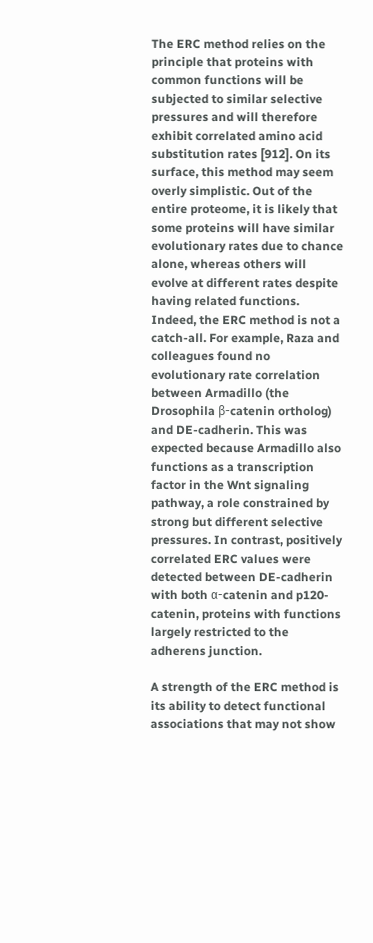The ERC method relies on the principle that proteins with common functions will be subjected to similar selective pressures and will therefore exhibit correlated amino acid substitution rates [912]. On its surface, this method may seem overly simplistic. Out of the entire proteome, it is likely that some proteins will have similar evolutionary rates due to chance alone, whereas others will evolve at different rates despite having related functions. Indeed, the ERC method is not a catch-all. For example, Raza and colleagues found no evolutionary rate correlation between Armadillo (the Drosophila β-catenin ortholog) and DE-cadherin. This was expected because Armadillo also functions as a transcription factor in the Wnt signaling pathway, a role constrained by strong but different selective pressures. In contrast, positively correlated ERC values were detected between DE-cadherin with both α-catenin and p120-catenin, proteins with functions largely restricted to the adherens junction.

A strength of the ERC method is its ability to detect functional associations that may not show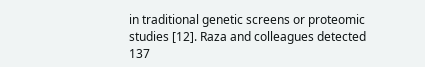in traditional genetic screens or proteomic studies [12]. Raza and colleagues detected 137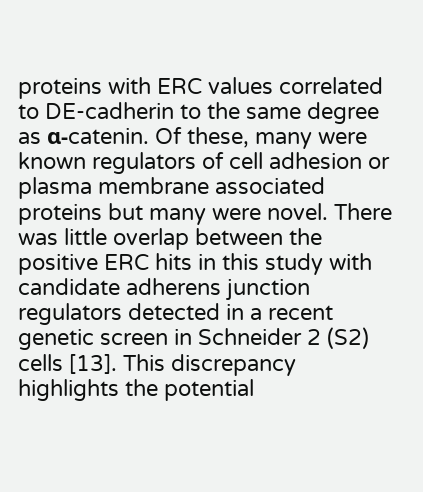proteins with ERC values correlated to DE-cadherin to the same degree as α-catenin. Of these, many were known regulators of cell adhesion or plasma membrane associated proteins but many were novel. There was little overlap between the positive ERC hits in this study with candidate adherens junction regulators detected in a recent genetic screen in Schneider 2 (S2) cells [13]. This discrepancy highlights the potential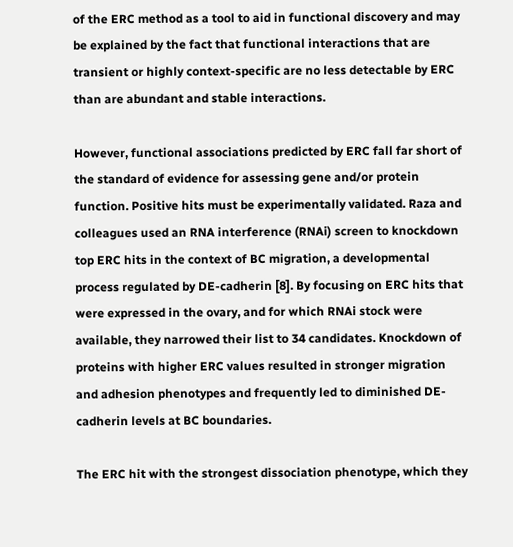of the ERC method as a tool to aid in functional discovery and may be explained by the fact that functional interactions that are transient or highly context-specific are no less detectable by ERC than are abundant and stable interactions.

However, functional associations predicted by ERC fall far short of the standard of evidence for assessing gene and/or protein function. Positive hits must be experimentally validated. Raza and colleagues used an RNA interference (RNAi) screen to knockdown top ERC hits in the context of BC migration, a developmental process regulated by DE-cadherin [8]. By focusing on ERC hits that were expressed in the ovary, and for which RNAi stock were available, they narrowed their list to 34 candidates. Knockdown of proteins with higher ERC values resulted in stronger migration and adhesion phenotypes and frequently led to diminished DE-cadherin levels at BC boundaries.

The ERC hit with the strongest dissociation phenotype, which they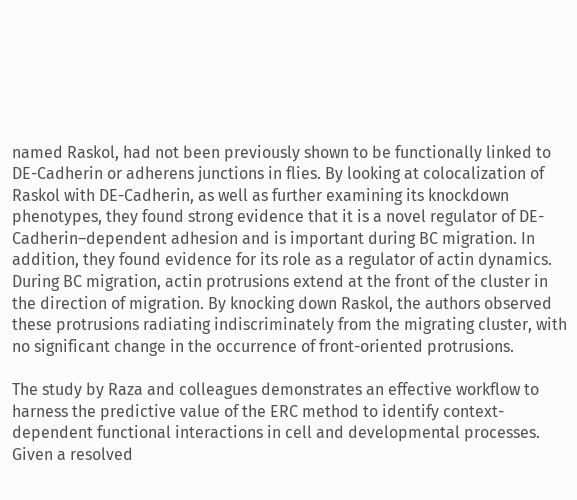named Raskol, had not been previously shown to be functionally linked to DE-Cadherin or adherens junctions in flies. By looking at colocalization of Raskol with DE-Cadherin, as well as further examining its knockdown phenotypes, they found strong evidence that it is a novel regulator of DE-Cadherin–dependent adhesion and is important during BC migration. In addition, they found evidence for its role as a regulator of actin dynamics. During BC migration, actin protrusions extend at the front of the cluster in the direction of migration. By knocking down Raskol, the authors observed these protrusions radiating indiscriminately from the migrating cluster, with no significant change in the occurrence of front-oriented protrusions.

The study by Raza and colleagues demonstrates an effective workflow to harness the predictive value of the ERC method to identify context-dependent functional interactions in cell and developmental processes. Given a resolved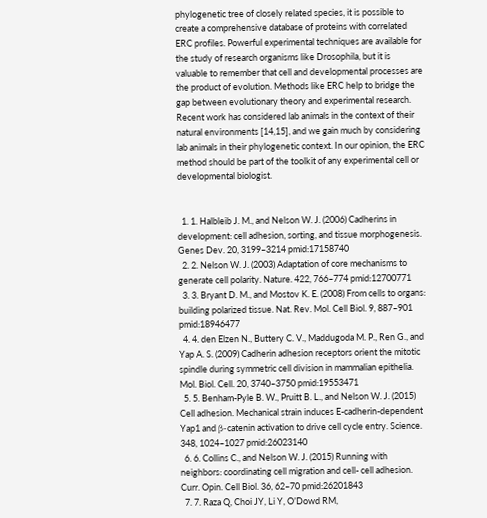phylogenetic tree of closely related species, it is possible to create a comprehensive database of proteins with correlated ERC profiles. Powerful experimental techniques are available for the study of research organisms like Drosophila, but it is valuable to remember that cell and developmental processes are the product of evolution. Methods like ERC help to bridge the gap between evolutionary theory and experimental research. Recent work has considered lab animals in the context of their natural environments [14,15], and we gain much by considering lab animals in their phylogenetic context. In our opinion, the ERC method should be part of the toolkit of any experimental cell or developmental biologist.


  1. 1. Halbleib J. M., and Nelson W. J. (2006) Cadherins in development: cell adhesion, sorting, and tissue morphogenesis. Genes Dev. 20, 3199–3214 pmid:17158740
  2. 2. Nelson W. J. (2003) Adaptation of core mechanisms to generate cell polarity. Nature. 422, 766–774 pmid:12700771
  3. 3. Bryant D. M., and Mostov K. E. (2008) From cells to organs: building polarized tissue. Nat. Rev. Mol. Cell Biol. 9, 887–901 pmid:18946477
  4. 4. den Elzen N., Buttery C. V., Maddugoda M. P., Ren G., and Yap A. S. (2009) Cadherin adhesion receptors orient the mitotic spindle during symmetric cell division in mammalian epithelia. Mol. Biol. Cell. 20, 3740–3750 pmid:19553471
  5. 5. Benham-Pyle B. W., Pruitt B. L., and Nelson W. J. (2015) Cell adhesion. Mechanical strain induces E-cadherin-dependent Yap1 and β-catenin activation to drive cell cycle entry. Science. 348, 1024–1027 pmid:26023140
  6. 6. Collins C., and Nelson W. J. (2015) Running with neighbors: coordinating cell migration and cell- cell adhesion. Curr. Opin. Cell Biol. 36, 62–70 pmid:26201843
  7. 7. Raza Q, Choi JY, Li Y, O’Dowd RM,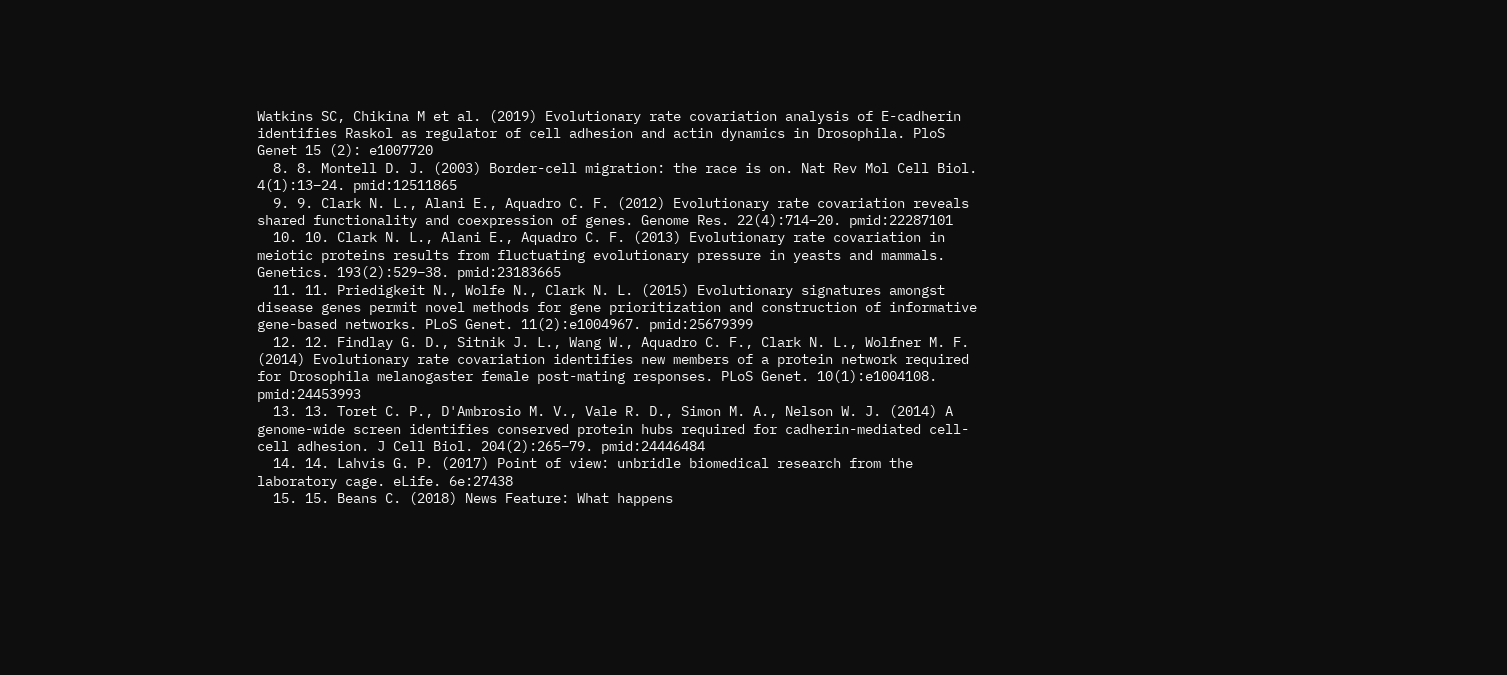Watkins SC, Chikina M et al. (2019) Evolutionary rate covariation analysis of E-cadherin identifies Raskol as regulator of cell adhesion and actin dynamics in Drosophila. PloS Genet 15 (2): e1007720
  8. 8. Montell D. J. (2003) Border-cell migration: the race is on. Nat Rev Mol Cell Biol. 4(1):13–24. pmid:12511865
  9. 9. Clark N. L., Alani E., Aquadro C. F. (2012) Evolutionary rate covariation reveals shared functionality and coexpression of genes. Genome Res. 22(4):714–20. pmid:22287101
  10. 10. Clark N. L., Alani E., Aquadro C. F. (2013) Evolutionary rate covariation in meiotic proteins results from fluctuating evolutionary pressure in yeasts and mammals. Genetics. 193(2):529–38. pmid:23183665
  11. 11. Priedigkeit N., Wolfe N., Clark N. L. (2015) Evolutionary signatures amongst disease genes permit novel methods for gene prioritization and construction of informative gene-based networks. PLoS Genet. 11(2):e1004967. pmid:25679399
  12. 12. Findlay G. D., Sitnik J. L., Wang W., Aquadro C. F., Clark N. L., Wolfner M. F. (2014) Evolutionary rate covariation identifies new members of a protein network required for Drosophila melanogaster female post-mating responses. PLoS Genet. 10(1):e1004108. pmid:24453993
  13. 13. Toret C. P., D'Ambrosio M. V., Vale R. D., Simon M. A., Nelson W. J. (2014) A genome-wide screen identifies conserved protein hubs required for cadherin-mediated cell-cell adhesion. J Cell Biol. 204(2):265–79. pmid:24446484
  14. 14. Lahvis G. P. (2017) Point of view: unbridle biomedical research from the laboratory cage. eLife. 6e:27438
  15. 15. Beans C. (2018) News Feature: What happens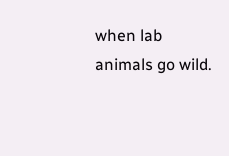when lab animals go wild.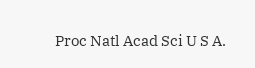Proc Natl Acad Sci U S A.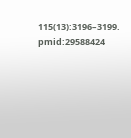115(13):3196–3199. pmid:29588424